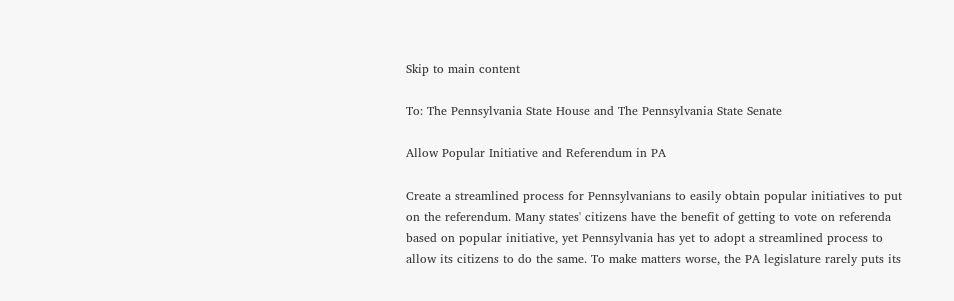Skip to main content

To: The Pennsylvania State House and The Pennsylvania State Senate

Allow Popular Initiative and Referendum in PA

Create a streamlined process for Pennsylvanians to easily obtain popular initiatives to put on the referendum. Many states' citizens have the benefit of getting to vote on referenda based on popular initiative, yet Pennsylvania has yet to adopt a streamlined process to allow its citizens to do the same. To make matters worse, the PA legislature rarely puts its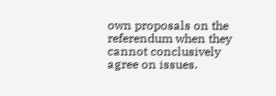own proposals on the referendum when they cannot conclusively agree on issues.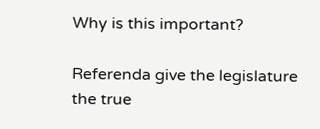Why is this important?

Referenda give the legislature the true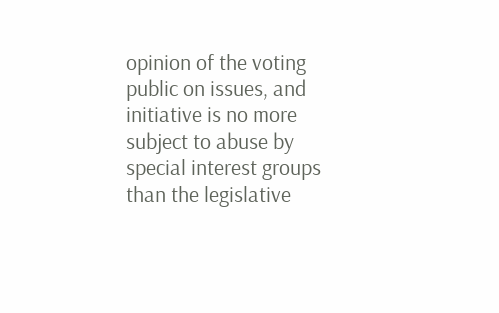opinion of the voting public on issues, and initiative is no more subject to abuse by special interest groups than the legislative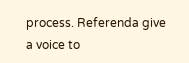process. Referenda give a voice to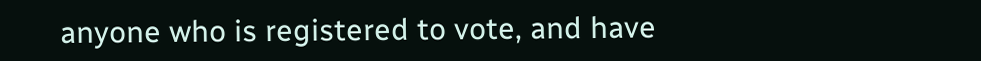anyone who is registered to vote, and have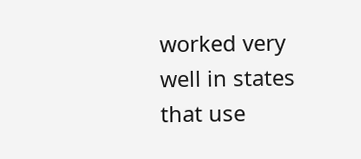worked very well in states that use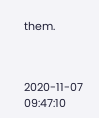them.



2020-11-07 09:47:10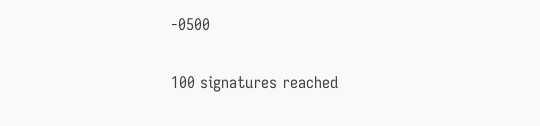-0500

100 signatures reached